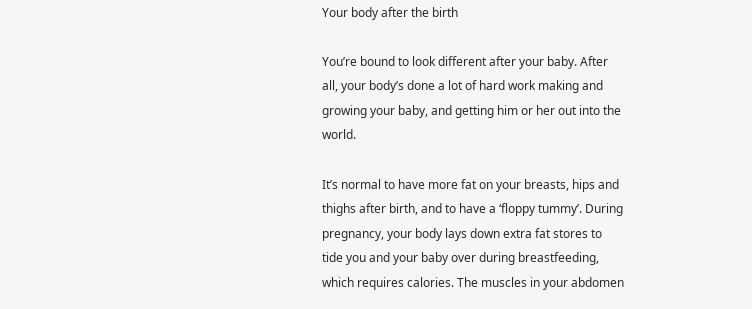Your body after the birth

You’re bound to look different after your baby. After all, your body’s done a lot of hard work making and growing your baby, and getting him or her out into the world.

It’s normal to have more fat on your breasts, hips and thighs after birth, and to have a ‘floppy tummy’. During pregnancy, your body lays down extra fat stores to tide you and your baby over during breastfeeding, which requires calories. The muscles in your abdomen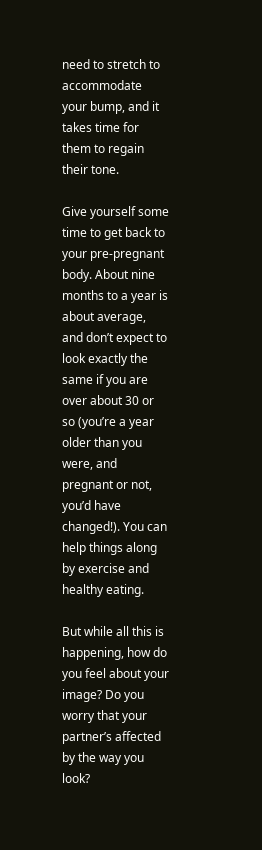need to stretch to accommodate your bump, and it takes time for them to regain their tone.

Give yourself some time to get back to your pre-pregnant body. About nine months to a year is about average, and don’t expect to look exactly the same if you are over about 30 or so (you’re a year older than you were, and pregnant or not, you’d have changed!). You can help things along by exercise and healthy eating.

But while all this is happening, how do you feel about your image? Do you worry that your partner’s affected by the way you look?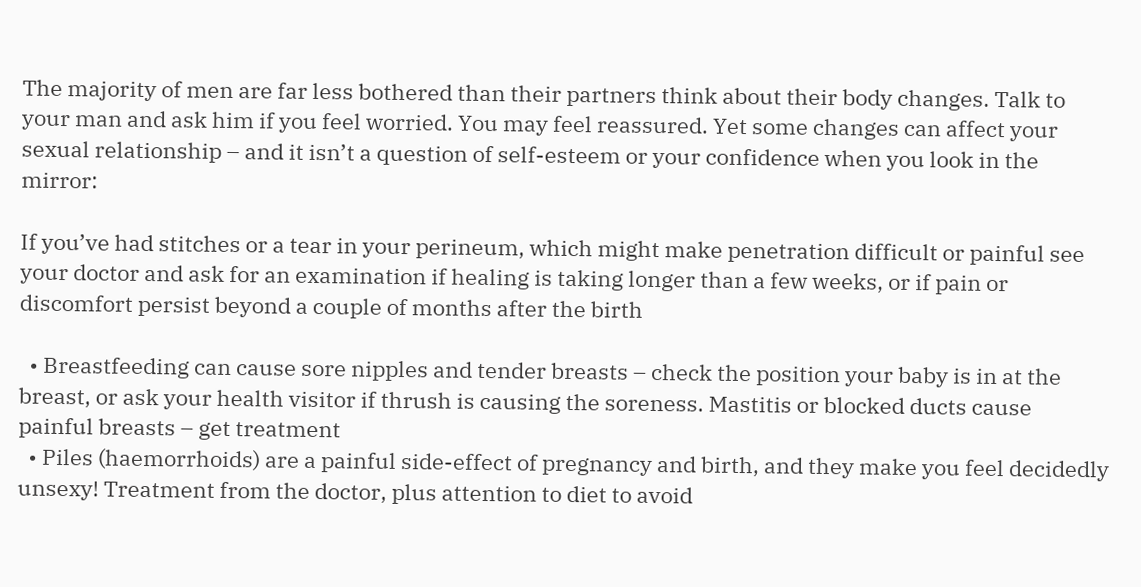The majority of men are far less bothered than their partners think about their body changes. Talk to your man and ask him if you feel worried. You may feel reassured. Yet some changes can affect your sexual relationship – and it isn’t a question of self-esteem or your confidence when you look in the mirror:

If you’ve had stitches or a tear in your perineum, which might make penetration difficult or painful see your doctor and ask for an examination if healing is taking longer than a few weeks, or if pain or discomfort persist beyond a couple of months after the birth

  • Breastfeeding can cause sore nipples and tender breasts – check the position your baby is in at the breast, or ask your health visitor if thrush is causing the soreness. Mastitis or blocked ducts cause painful breasts – get treatment
  • Piles (haemorrhoids) are a painful side-effect of pregnancy and birth, and they make you feel decidedly unsexy! Treatment from the doctor, plus attention to diet to avoid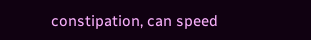constipation, can speed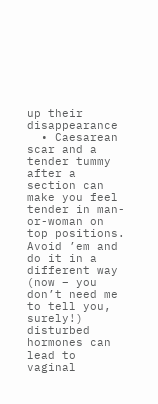up their disappearance
  • Caesarean scar and a tender tummy after a section can make you feel tender in man-or-woman on top positions. Avoid ’em and do it in a different way (now – you don’t need me to tell you, surely!) disturbed hormones can lead to vaginal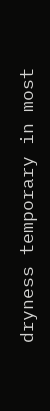dryness temporary in most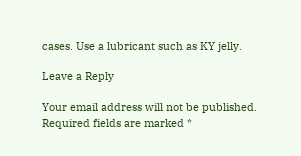cases. Use a lubricant such as KY jelly.

Leave a Reply

Your email address will not be published. Required fields are marked *